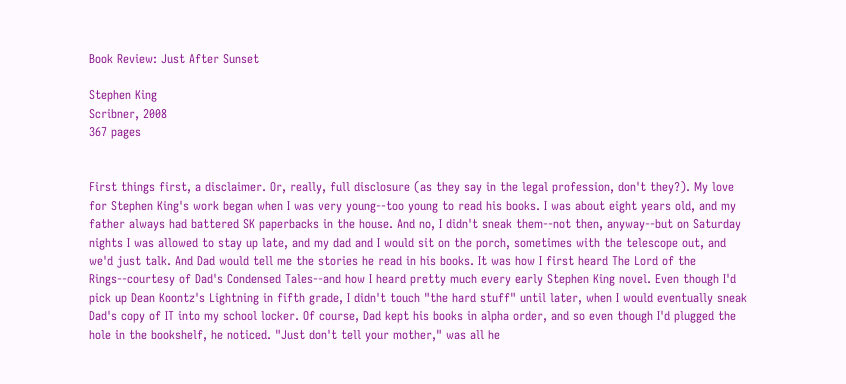Book Review: Just After Sunset

Stephen King
Scribner, 2008
367 pages


First things first, a disclaimer. Or, really, full disclosure (as they say in the legal profession, don't they?). My love for Stephen King's work began when I was very young--too young to read his books. I was about eight years old, and my father always had battered SK paperbacks in the house. And no, I didn't sneak them--not then, anyway--but on Saturday nights I was allowed to stay up late, and my dad and I would sit on the porch, sometimes with the telescope out, and we'd just talk. And Dad would tell me the stories he read in his books. It was how I first heard The Lord of the Rings--courtesy of Dad's Condensed Tales--and how I heard pretty much every early Stephen King novel. Even though I'd pick up Dean Koontz's Lightning in fifth grade, I didn't touch "the hard stuff" until later, when I would eventually sneak Dad's copy of IT into my school locker. Of course, Dad kept his books in alpha order, and so even though I'd plugged the hole in the bookshelf, he noticed. "Just don't tell your mother," was all he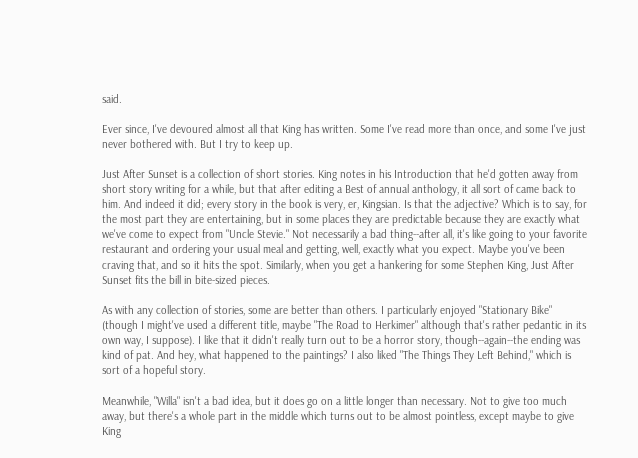said.

Ever since, I've devoured almost all that King has written. Some I've read more than once, and some I've just never bothered with. But I try to keep up.

Just After Sunset is a collection of short stories. King notes in his Introduction that he'd gotten away from short story writing for a while, but that after editing a Best of annual anthology, it all sort of came back to him. And indeed it did; every story in the book is very, er, Kingsian. Is that the adjective? Which is to say, for the most part they are entertaining, but in some places they are predictable because they are exactly what we've come to expect from "Uncle Stevie." Not necessarily a bad thing--after all, it's like going to your favorite restaurant and ordering your usual meal and getting, well, exactly what you expect. Maybe you've been craving that, and so it hits the spot. Similarly, when you get a hankering for some Stephen King, Just After Sunset fits the bill in bite-sized pieces.

As with any collection of stories, some are better than others. I particularly enjoyed "Stationary Bike" (though I might've used a different title, maybe "The Road to Herkimer" although that's rather pedantic in its own way, I suppose). I like that it didn't really turn out to be a horror story, though--again--the ending was kind of pat. And hey, what happened to the paintings? I also liked "The Things They Left Behind," which is sort of a hopeful story.

Meanwhile, "Willa" isn't a bad idea, but it does go on a little longer than necessary. Not to give too much away, but there's a whole part in the middle which turns out to be almost pointless, except maybe to give King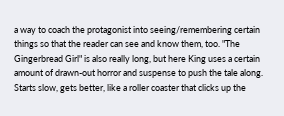a way to coach the protagonist into seeing/remembering certain things so that the reader can see and know them, too. "The Gingerbread Girl" is also really long, but here King uses a certain amount of drawn-out horror and suspense to push the tale along. Starts slow, gets better, like a roller coaster that clicks up the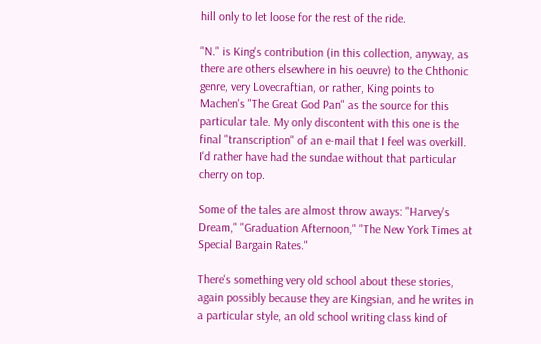hill only to let loose for the rest of the ride.

"N." is King's contribution (in this collection, anyway, as there are others elsewhere in his oeuvre) to the Chthonic genre, very Lovecraftian, or rather, King points to Machen's "The Great God Pan" as the source for this particular tale. My only discontent with this one is the final "transcription" of an e-mail that I feel was overkill. I'd rather have had the sundae without that particular cherry on top.

Some of the tales are almost throw aways: "Harvey's Dream," "Graduation Afternoon," "The New York Times at Special Bargain Rates."

There's something very old school about these stories, again possibly because they are Kingsian, and he writes in a particular style, an old school writing class kind of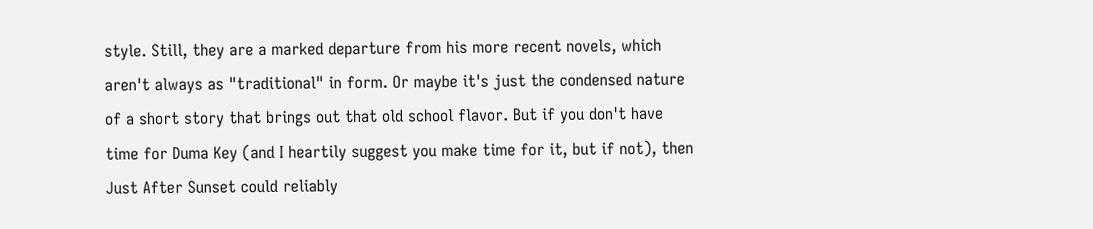style. Still, they are a marked departure from his more recent novels, which aren't always as "traditional" in form. Or maybe it's just the condensed nature of a short story that brings out that old school flavor. But if you don't have time for Duma Key (and I heartily suggest you make time for it, but if not), then Just After Sunset could reliably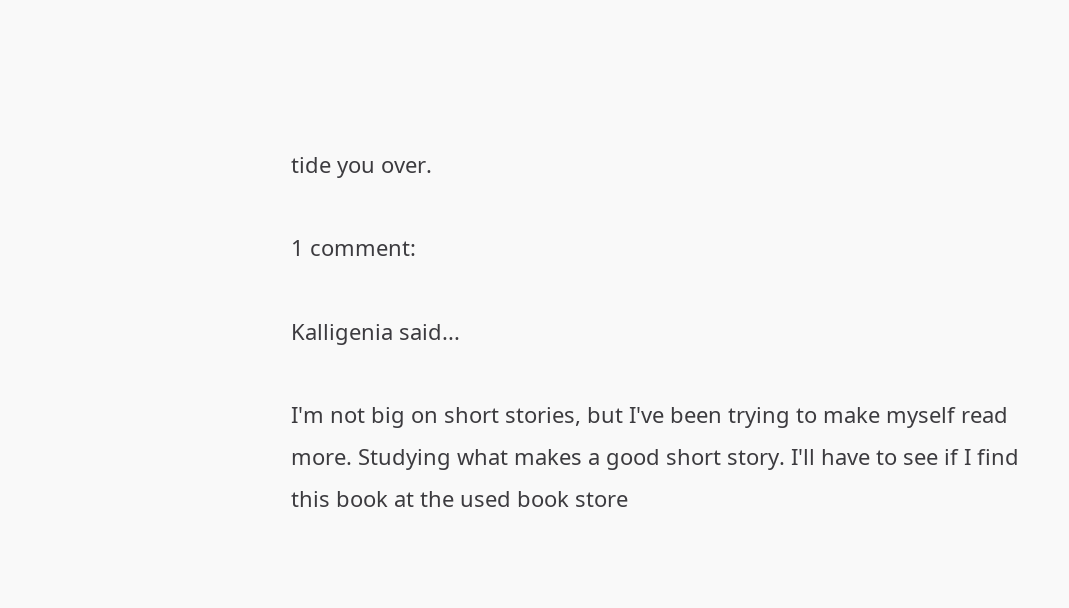tide you over.

1 comment:

Kalligenia said...

I'm not big on short stories, but I've been trying to make myself read more. Studying what makes a good short story. I'll have to see if I find this book at the used book store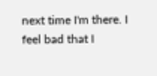next time I'm there. I feel bad that I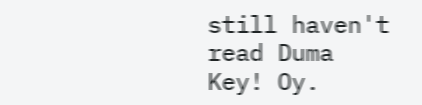still haven't read Duma Key! Oy.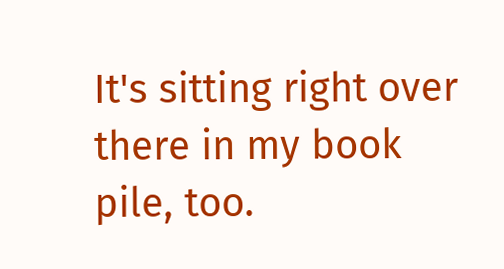It's sitting right over there in my book pile, too.